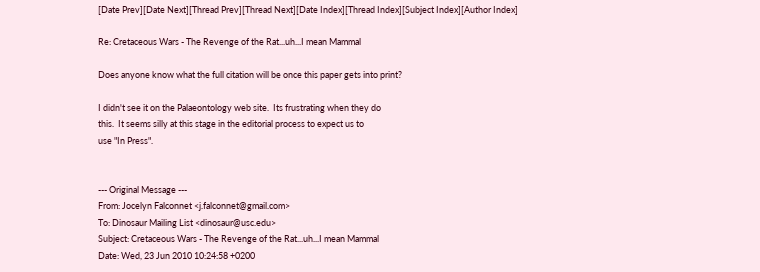[Date Prev][Date Next][Thread Prev][Thread Next][Date Index][Thread Index][Subject Index][Author Index]

Re: Cretaceous Wars - The Revenge of the Rat...uh...I mean Mammal

Does anyone know what the full citation will be once this paper gets into print?

I didn't see it on the Palaeontology web site.  Its frustrating when they do
this.  It seems silly at this stage in the editorial process to expect us to
use "In Press".


--- Original Message ---
From: Jocelyn Falconnet <j.falconnet@gmail.com>
To: Dinosaur Mailing List <dinosaur@usc.edu>
Subject: Cretaceous Wars - The Revenge of the Rat...uh...I mean Mammal
Date: Wed, 23 Jun 2010 10:24:58 +0200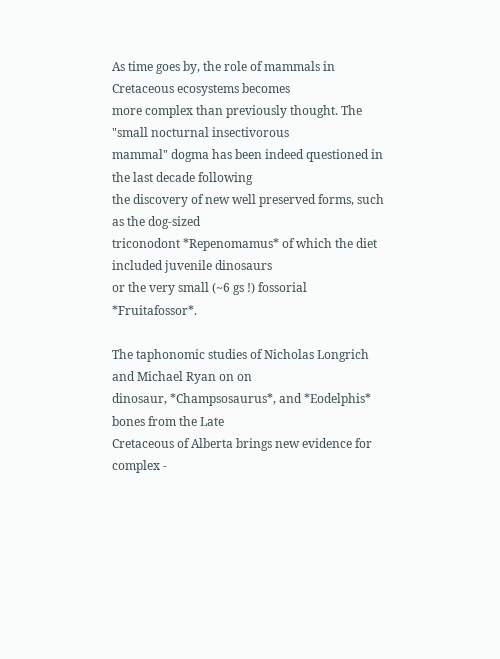As time goes by, the role of mammals in Cretaceous ecosystems becomes
more complex than previously thought. The "small nocturnal insectivorous
mammal" dogma has been indeed questioned in the last decade following
the discovery of new well preserved forms, such as the dog-sized
triconodont *Repenomamus* of which the diet included juvenile dinosaurs
or the very small (~6 gs !) fossorial *Fruitafossor*.

The taphonomic studies of Nicholas Longrich and Michael Ryan on on
dinosaur, *Champsosaurus*, and *Eodelphis* bones from the Late
Cretaceous of Alberta brings new evidence for complex -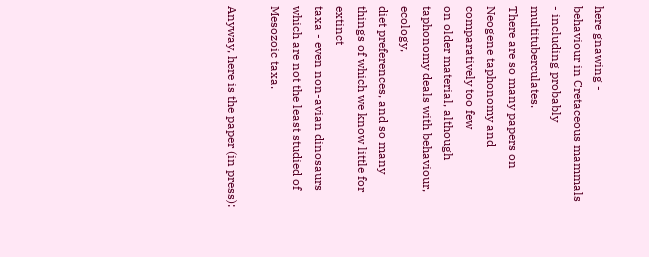here gnawing -
behaviour in Cretaceous mammals - including probably multituberculates.
There are so many papers on Neogene taphonomy and comparatively too few
on older material, although taphonomy deals with behaviour, ecology,
diet preferences, and so many things of which we know little for extinct
taxa - even non-avian dinosaurs which are not the least studied of
Mesozoic taxa.

Anyway, here is the paper (in press):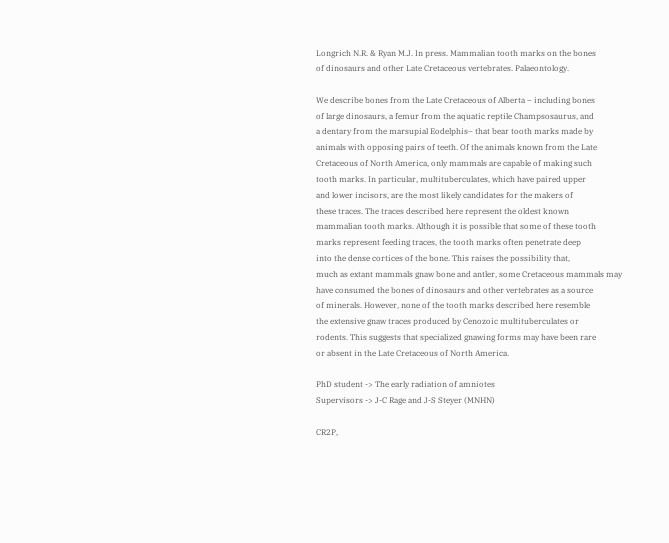Longrich N.R. & Ryan M.J. In press. Mammalian tooth marks on the bones
of dinosaurs and other Late Cretaceous vertebrates. Palaeontology.

We describe bones from the Late Cretaceous of Alberta – including bones
of large dinosaurs, a femur from the aquatic reptile Champsosaurus, and
a dentary from the marsupial Eodelphis– that bear tooth marks made by
animals with opposing pairs of teeth. Of the animals known from the Late
Cretaceous of North America, only mammals are capable of making such
tooth marks. In particular, multituberculates, which have paired upper
and lower incisors, are the most likely candidates for the makers of
these traces. The traces described here represent the oldest known
mammalian tooth marks. Although it is possible that some of these tooth
marks represent feeding traces, the tooth marks often penetrate deep
into the dense cortices of the bone. This raises the possibility that,
much as extant mammals gnaw bone and antler, some Cretaceous mammals may
have consumed the bones of dinosaurs and other vertebrates as a source
of minerals. However, none of the tooth marks described here resemble
the extensive gnaw traces produced by Cenozoic multituberculates or
rodents. This suggests that specialized gnawing forms may have been rare
or absent in the Late Cretaceous of North America.

PhD student -> The early radiation of amniotes
Supervisors -> J-C Rage and J-S Steyer (MNHN)

CR2P,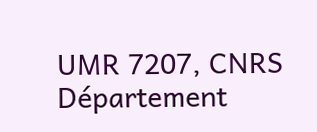UMR 7207, CNRS
Département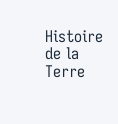Histoire de la Terre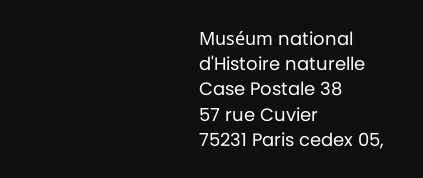Muséum national d'Histoire naturelle
Case Postale 38
57 rue Cuvier
75231 Paris cedex 05,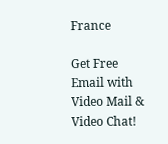France

Get Free Email with Video Mail & Video Chat!